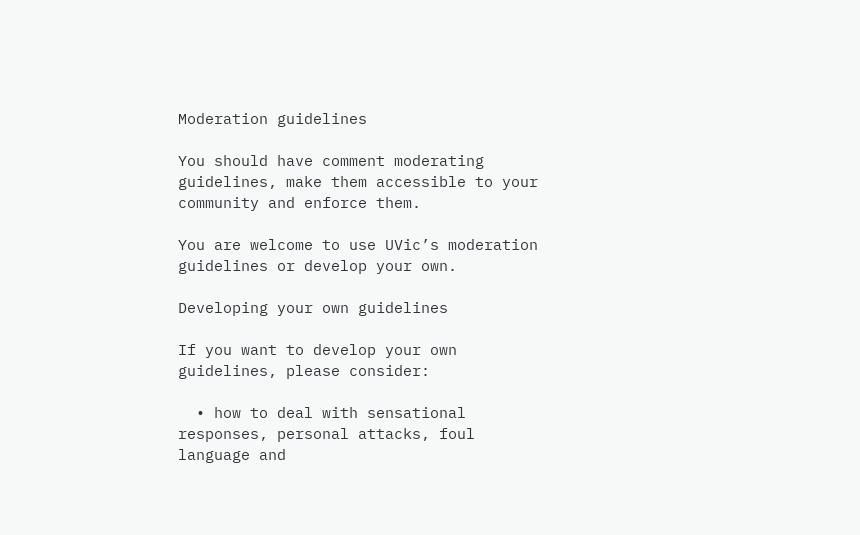Moderation guidelines

You should have comment moderating guidelines, make them accessible to your community and enforce them.

You are welcome to use UVic’s moderation guidelines or develop your own.

Developing your own guidelines

If you want to develop your own guidelines, please consider:

  • how to deal with sensational responses, personal attacks, foul language and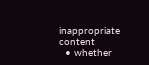inappropriate content
  • whether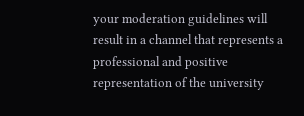your moderation guidelines will result in a channel that represents a professional and positive representation of the university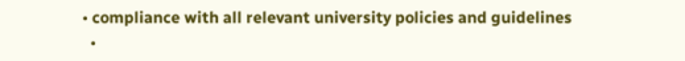• compliance with all relevant university policies and guidelines
  •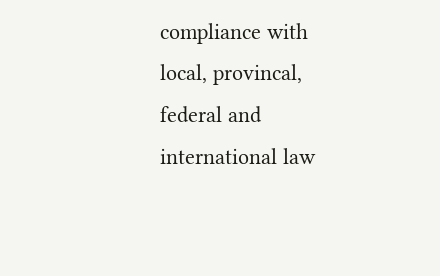compliance with local, provincal, federal and international law